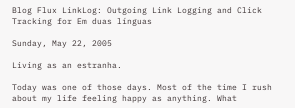Blog Flux LinkLog: Outgoing Link Logging and Click Tracking for Em duas línguas

Sunday, May 22, 2005

Living as an estranha.

Today was one of those days. Most of the time I rush about my life feeling happy as anything. What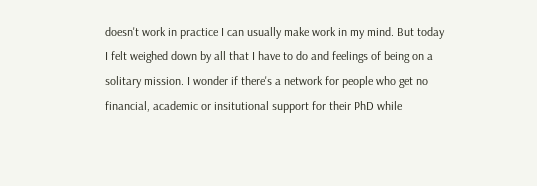doesn't work in practice I can usually make work in my mind. But today I felt weighed down by all that I have to do and feelings of being on a solitary mission. I wonder if there's a network for people who get no financial, academic or insitutional support for their PhD while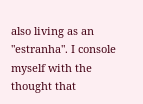also living as an "estranha". I console myself with the thought that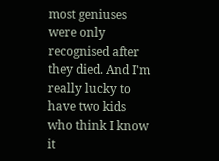most geniuses were only recognised after they died. And I'm really lucky to have two kids who think I know it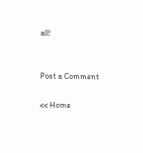all!


Post a Comment

<< Home